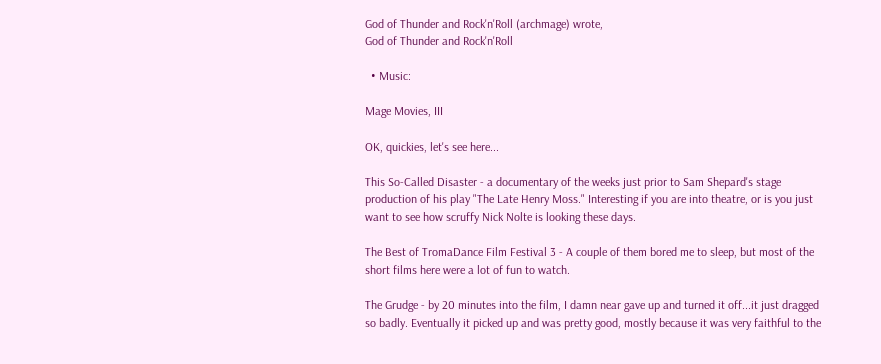God of Thunder and Rock'n'Roll (archmage) wrote,
God of Thunder and Rock'n'Roll

  • Music:

Mage Movies, III

OK, quickies, let's see here...

This So-Called Disaster - a documentary of the weeks just prior to Sam Shepard's stage production of his play "The Late Henry Moss." Interesting if you are into theatre, or is you just want to see how scruffy Nick Nolte is looking these days.

The Best of TromaDance Film Festival 3 - A couple of them bored me to sleep, but most of the short films here were a lot of fun to watch.

The Grudge - by 20 minutes into the film, I damn near gave up and turned it off...it just dragged so badly. Eventually it picked up and was pretty good, mostly because it was very faithful to the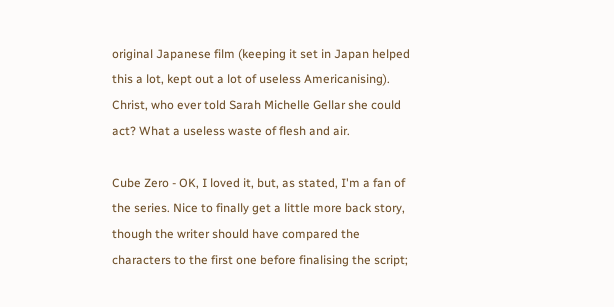original Japanese film (keeping it set in Japan helped this a lot, kept out a lot of useless Americanising). Christ, who ever told Sarah Michelle Gellar she could act? What a useless waste of flesh and air.

Cube Zero - OK, I loved it, but, as stated, I'm a fan of the series. Nice to finally get a little more back story, though the writer should have compared the characters to the first one before finalising the script;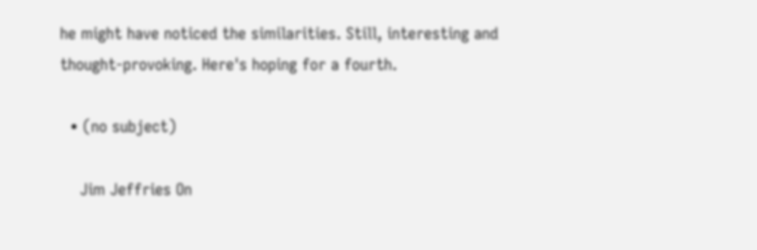he might have noticed the similarities. Still, interesting and thought-provoking. Here's hoping for a fourth.

  • (no subject)

    Jim Jeffries On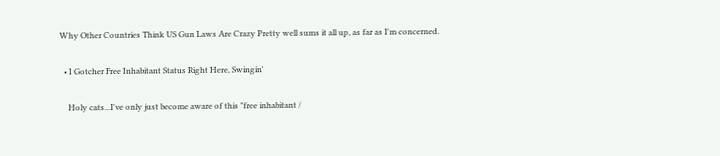Why Other Countries Think US Gun Laws Are Crazy Pretty well sums it all up, as far as I'm concerned.

  • I Gotcher Free Inhabitant Status Right Here, Swingin'

    Holy cats...I've only just become aware of this "free inhabitant /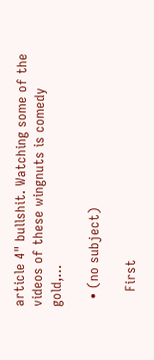article 4" bullshit. Watching some of the videos of these wingnuts is comedy gold,…

  • (no subject)

    First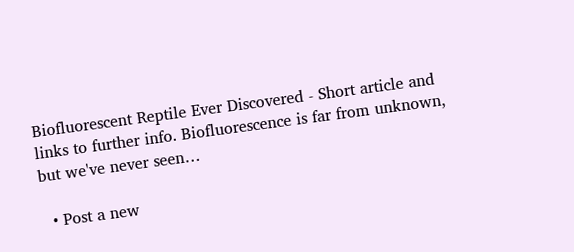Biofluorescent Reptile Ever Discovered - Short article and links to further info. Biofluorescence is far from unknown, but we've never seen…

  • Post a new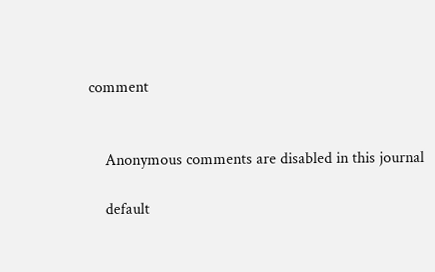comment


    Anonymous comments are disabled in this journal

    default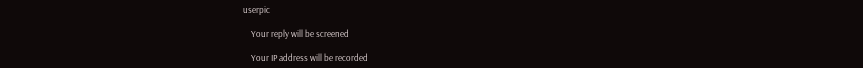userpic

    Your reply will be screened

    Your IP address will be recorded